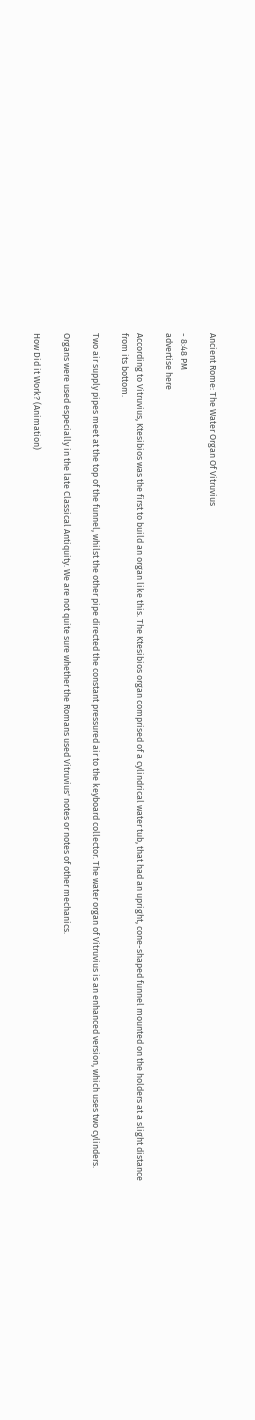Ancient Rome: The Water Organ Of Vitruvius

- 8:48 PM
advertise here

According to Vitruvius, Ktesibios was the first to build an organ like this. The Ktesibios organ comprised of a cylindrical water tub, that had an upright, cone-shaped funnel mounted on the holders at a slight distance from its bottom.

Two air supply pipes meet at the top of the funnel, whilst the other pipe directed the constant pressured air to the keyboard collector. The water organ of Vitruvius is an enhanced version, which uses two cylinders.

Organs were used especially in the late Classical Antiquity. We are not quite sure whether the Romans used Vitruvius' notes or notes of other mechanics.

How Did it Work? (Animation)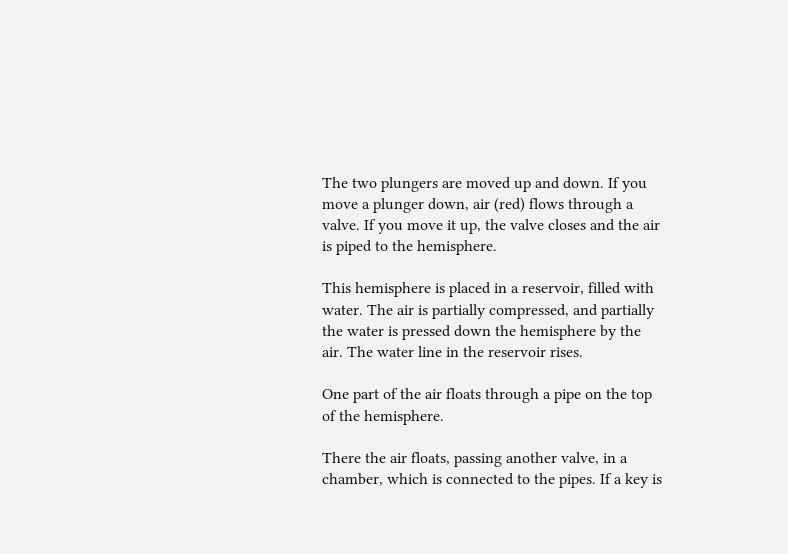The two plungers are moved up and down. If you move a plunger down, air (red) flows through a valve. If you move it up, the valve closes and the air is piped to the hemisphere.

This hemisphere is placed in a reservoir, filled with water. The air is partially compressed, and partially the water is pressed down the hemisphere by the air. The water line in the reservoir rises.

One part of the air floats through a pipe on the top of the hemisphere.

There the air floats, passing another valve, in a chamber, which is connected to the pipes. If a key is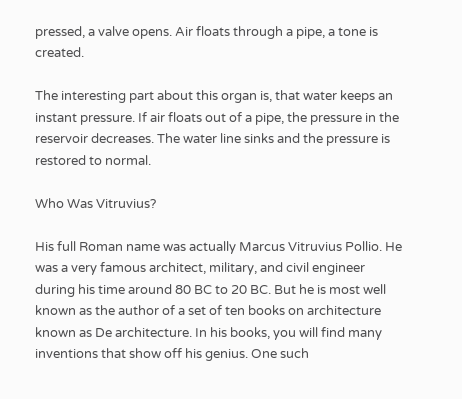pressed, a valve opens. Air floats through a pipe, a tone is created.

The interesting part about this organ is, that water keeps an instant pressure. If air floats out of a pipe, the pressure in the reservoir decreases. The water line sinks and the pressure is restored to normal.

Who Was Vitruvius?

His full Roman name was actually Marcus Vitruvius Pollio. He was a very famous architect, military, and civil engineer during his time around 80 BC to 20 BC. But he is most well known as the author of a set of ten books on architecture known as De architecture. In his books, you will find many inventions that show off his genius. One such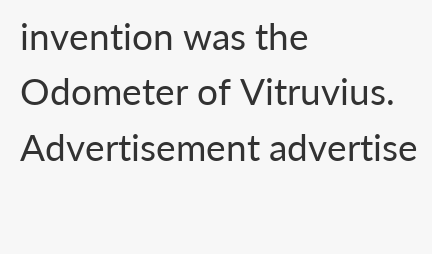invention was the Odometer of Vitruvius.
Advertisement advertise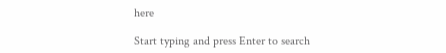here

Start typing and press Enter to search